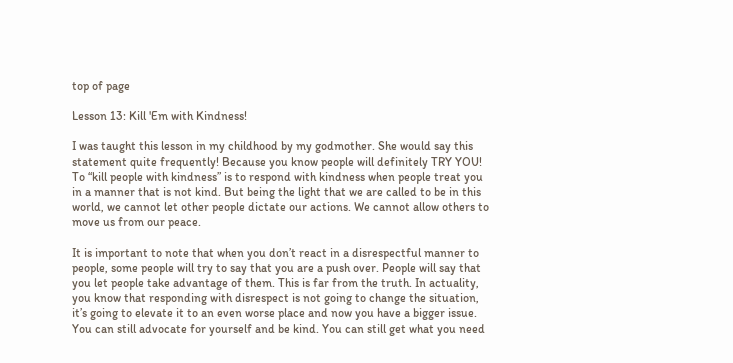top of page

Lesson 13: Kill 'Em with Kindness!

I was taught this lesson in my childhood by my godmother. She would say this statement quite frequently! Because you know people will definitely TRY YOU! To “kill people with kindness” is to respond with kindness when people treat you in a manner that is not kind. But being the light that we are called to be in this world, we cannot let other people dictate our actions. We cannot allow others to move us from our peace.

It is important to note that when you don’t react in a disrespectful manner to people, some people will try to say that you are a push over. People will say that you let people take advantage of them. This is far from the truth. In actuality, you know that responding with disrespect is not going to change the situation, it’s going to elevate it to an even worse place and now you have a bigger issue. You can still advocate for yourself and be kind. You can still get what you need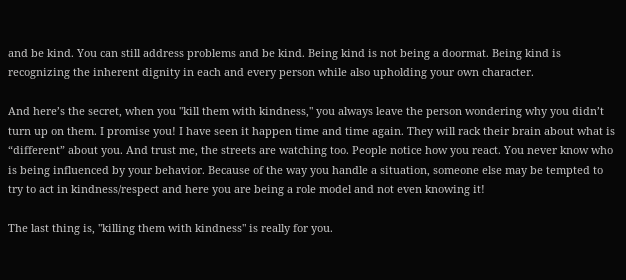and be kind. You can still address problems and be kind. Being kind is not being a doormat. Being kind is recognizing the inherent dignity in each and every person while also upholding your own character.

And here’s the secret, when you "kill them with kindness," you always leave the person wondering why you didn’t turn up on them. I promise you! I have seen it happen time and time again. They will rack their brain about what is “different” about you. And trust me, the streets are watching too. People notice how you react. You never know who is being influenced by your behavior. Because of the way you handle a situation, someone else may be tempted to try to act in kindness/respect and here you are being a role model and not even knowing it!

The last thing is, "killing them with kindness" is really for you.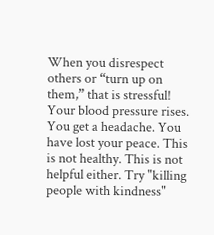When you disrespect others or “turn up on them,” that is stressful! Your blood pressure rises. You get a headache. You have lost your peace. This is not healthy. This is not helpful either. Try "killing people with kindness"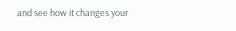and see how it changes your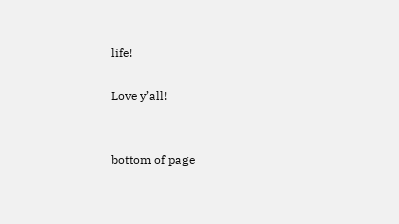life!

Love y’all!


bottom of page